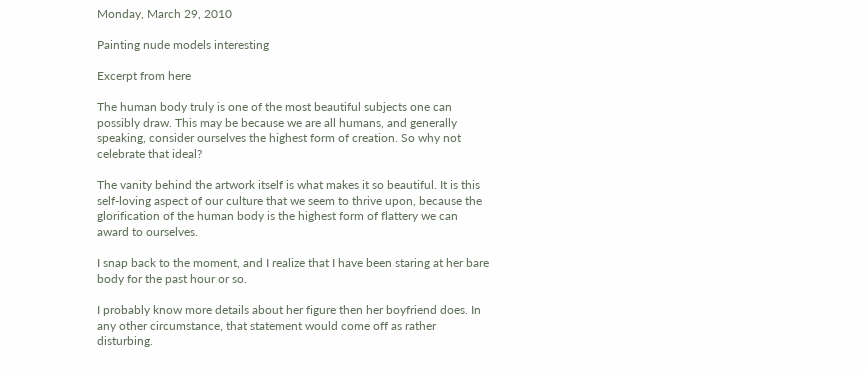Monday, March 29, 2010

Painting nude models interesting

Excerpt from here

The human body truly is one of the most beautiful subjects one can possibly draw. This may be because we are all humans, and generally speaking, consider ourselves the highest form of creation. So why not celebrate that ideal?

The vanity behind the artwork itself is what makes it so beautiful. It is this self-loving aspect of our culture that we seem to thrive upon, because the glorification of the human body is the highest form of flattery we can award to ourselves.

I snap back to the moment, and I realize that I have been staring at her bare body for the past hour or so.

I probably know more details about her figure then her boyfriend does. In any other circumstance, that statement would come off as rather disturbing.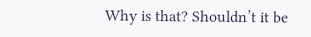Why is that? Shouldn’t it be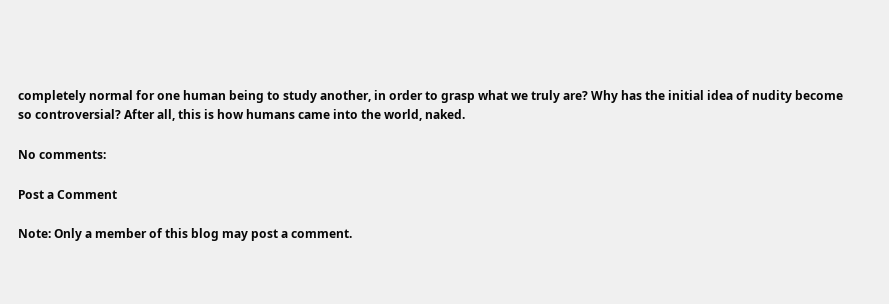completely normal for one human being to study another, in order to grasp what we truly are? Why has the initial idea of nudity become so controversial? After all, this is how humans came into the world, naked.

No comments:

Post a Comment

Note: Only a member of this blog may post a comment.